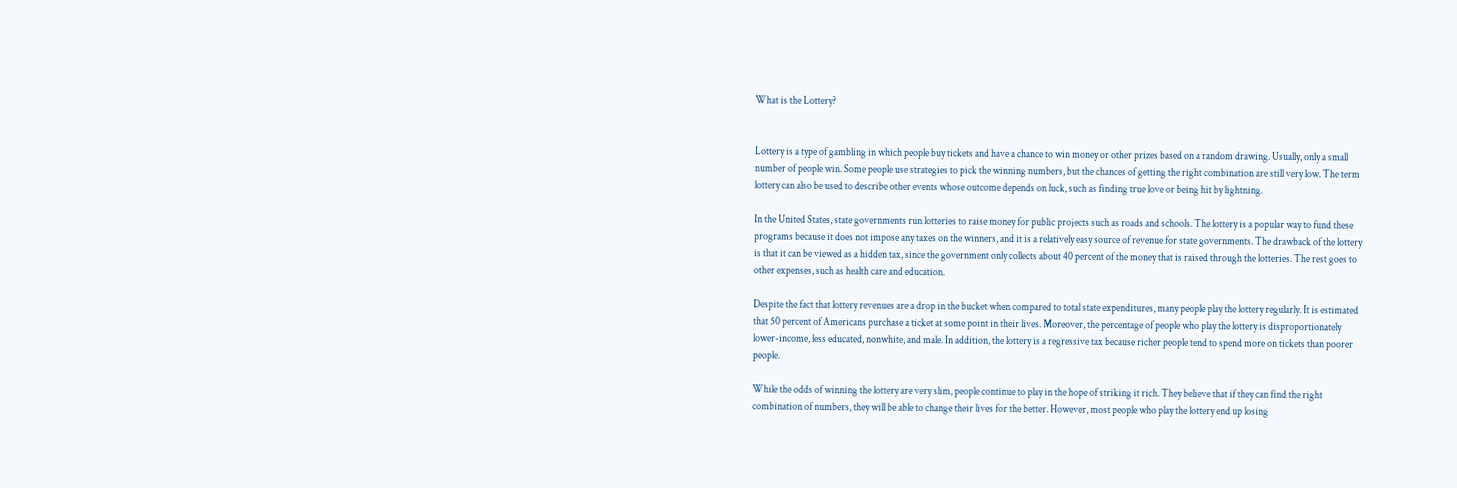What is the Lottery?


Lottery is a type of gambling in which people buy tickets and have a chance to win money or other prizes based on a random drawing. Usually, only a small number of people win. Some people use strategies to pick the winning numbers, but the chances of getting the right combination are still very low. The term lottery can also be used to describe other events whose outcome depends on luck, such as finding true love or being hit by lightning.

In the United States, state governments run lotteries to raise money for public projects such as roads and schools. The lottery is a popular way to fund these programs because it does not impose any taxes on the winners, and it is a relatively easy source of revenue for state governments. The drawback of the lottery is that it can be viewed as a hidden tax, since the government only collects about 40 percent of the money that is raised through the lotteries. The rest goes to other expenses, such as health care and education.

Despite the fact that lottery revenues are a drop in the bucket when compared to total state expenditures, many people play the lottery regularly. It is estimated that 50 percent of Americans purchase a ticket at some point in their lives. Moreover, the percentage of people who play the lottery is disproportionately lower-income, less educated, nonwhite, and male. In addition, the lottery is a regressive tax because richer people tend to spend more on tickets than poorer people.

While the odds of winning the lottery are very slim, people continue to play in the hope of striking it rich. They believe that if they can find the right combination of numbers, they will be able to change their lives for the better. However, most people who play the lottery end up losing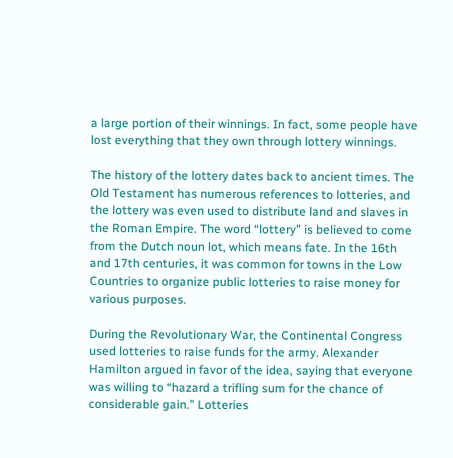a large portion of their winnings. In fact, some people have lost everything that they own through lottery winnings.

The history of the lottery dates back to ancient times. The Old Testament has numerous references to lotteries, and the lottery was even used to distribute land and slaves in the Roman Empire. The word “lottery” is believed to come from the Dutch noun lot, which means fate. In the 16th and 17th centuries, it was common for towns in the Low Countries to organize public lotteries to raise money for various purposes.

During the Revolutionary War, the Continental Congress used lotteries to raise funds for the army. Alexander Hamilton argued in favor of the idea, saying that everyone was willing to “hazard a trifling sum for the chance of considerable gain.” Lotteries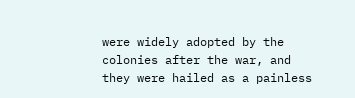were widely adopted by the colonies after the war, and they were hailed as a painless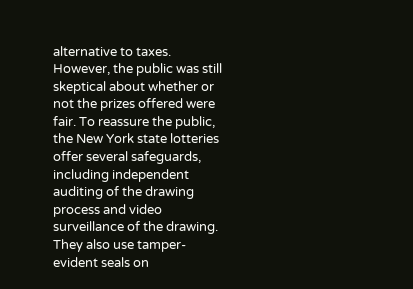alternative to taxes. However, the public was still skeptical about whether or not the prizes offered were fair. To reassure the public, the New York state lotteries offer several safeguards, including independent auditing of the drawing process and video surveillance of the drawing. They also use tamper-evident seals on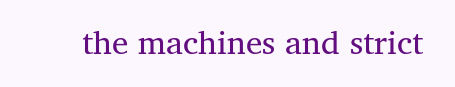the machines and strict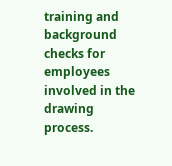training and background checks for employees involved in the drawing process.